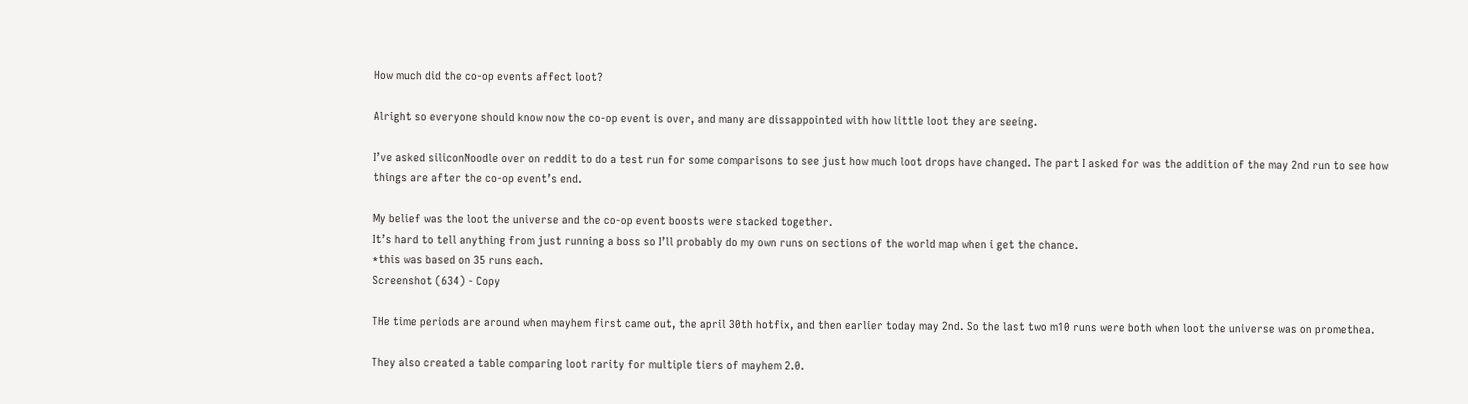How much did the co-op events affect loot?

Alright so everyone should know now the co-op event is over, and many are dissappointed with how little loot they are seeing.

I’ve asked siliconNoodle over on reddit to do a test run for some comparisons to see just how much loot drops have changed. The part I asked for was the addition of the may 2nd run to see how things are after the co-op event’s end.

My belief was the loot the universe and the co-op event boosts were stacked together.
It’s hard to tell anything from just running a boss so I’ll probably do my own runs on sections of the world map when i get the chance.
*this was based on 35 runs each.
Screenshot (634) - Copy

THe time periods are around when mayhem first came out, the april 30th hotfix, and then earlier today may 2nd. So the last two m10 runs were both when loot the universe was on promethea.

They also created a table comparing loot rarity for multiple tiers of mayhem 2.0.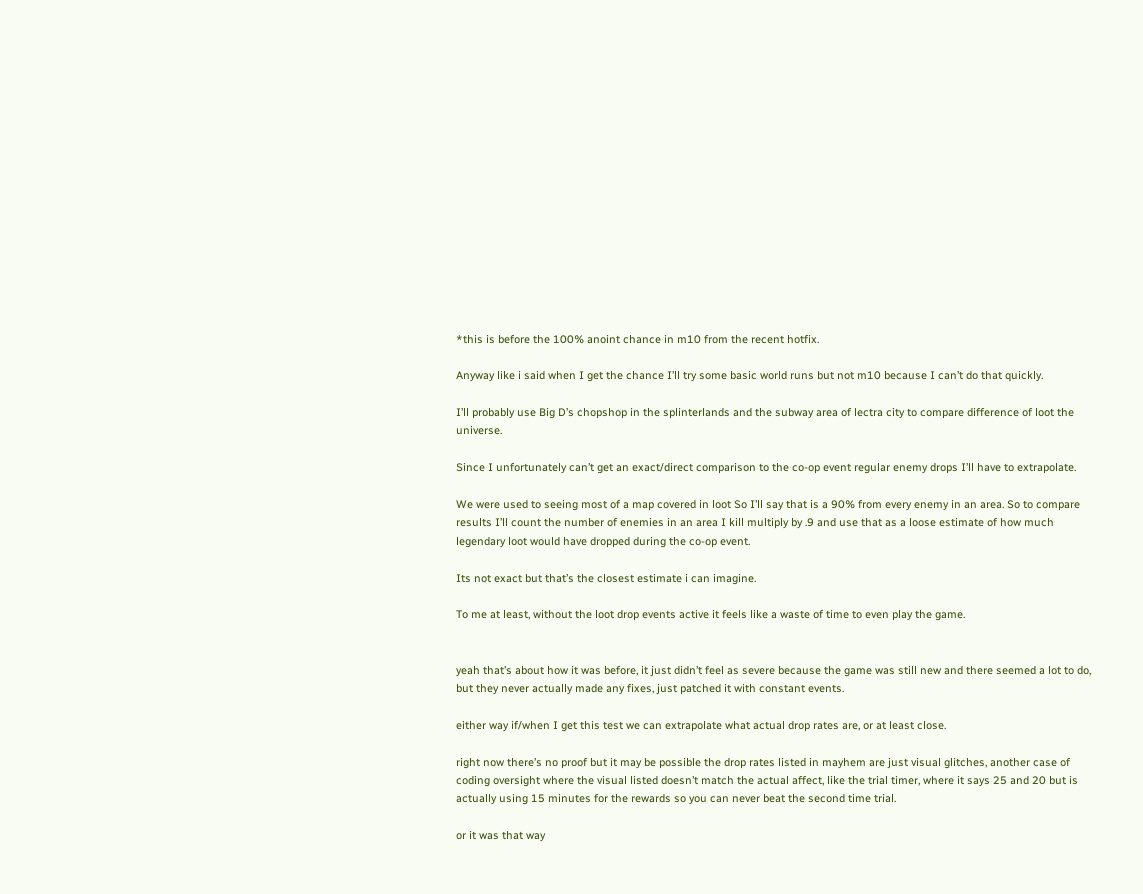*this is before the 100% anoint chance in m10 from the recent hotfix.

Anyway like i said when I get the chance I’ll try some basic world runs but not m10 because I can’t do that quickly.

I’ll probably use Big D’s chopshop in the splinterlands and the subway area of lectra city to compare difference of loot the universe.

Since I unfortunately can’t get an exact/direct comparison to the co-op event regular enemy drops I’ll have to extrapolate.

We were used to seeing most of a map covered in loot So I’ll say that is a 90% from every enemy in an area. So to compare results I’ll count the number of enemies in an area I kill multiply by .9 and use that as a loose estimate of how much legendary loot would have dropped during the co-op event.

Its not exact but that’s the closest estimate i can imagine.

To me at least, without the loot drop events active it feels like a waste of time to even play the game.


yeah that’s about how it was before, it just didn’t feel as severe because the game was still new and there seemed a lot to do, but they never actually made any fixes, just patched it with constant events.

either way if/when I get this test we can extrapolate what actual drop rates are, or at least close.

right now there’s no proof but it may be possible the drop rates listed in mayhem are just visual glitches, another case of coding oversight where the visual listed doesn’t match the actual affect, like the trial timer, where it says 25 and 20 but is actually using 15 minutes for the rewards so you can never beat the second time trial.

or it was that way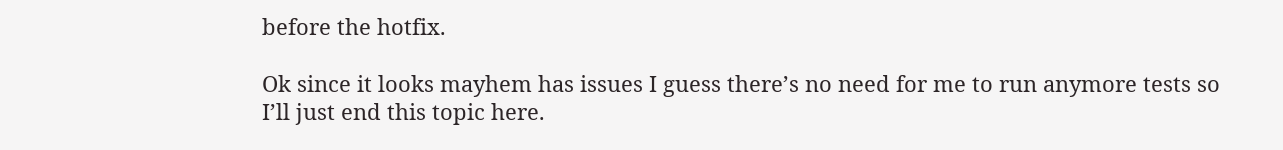before the hotfix.

Ok since it looks mayhem has issues I guess there’s no need for me to run anymore tests so I’ll just end this topic here.